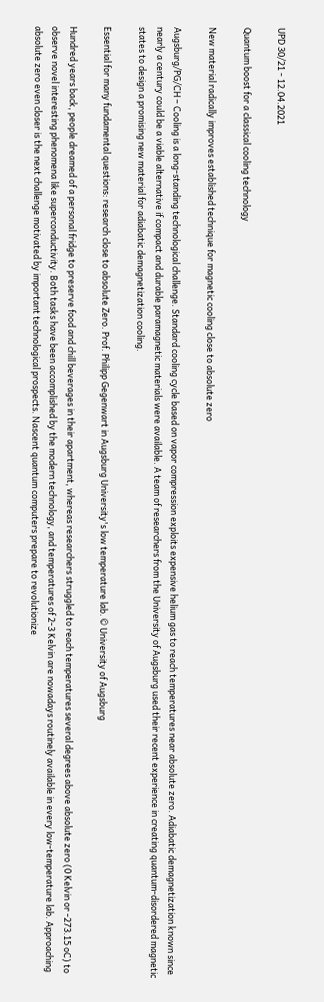UPD 30/21 - 12.04.2021

Quantum boost for a classical cooling technology

New material radically improves established technique for magnetic cooling close to absolute zero

Augsburg/PG/CH – Cooling is a long-standing technological challenge. Standard cooling cycle based on vapor compression exploits expensive helium gas to reach temperatures near absolute zero. Adiabatic demagnetization known since nearly a century could be a viable alternative if compact and durable paramagnetic materials were available. A team of researchers from the University of Augsburg used their recent experience in creating quantum-disordered magnetic states to design a promising new material for adiabatic demagnetization cooling.

Essential for many fundamental questions: research close to absolute Zero. Prof. Philipp Gegenwart in Augsburg University's low temperature lab. © University of Augsburg

Hundred years back, people dreamed of a personal fridge to preserve food and chill beverages in their apartment, whereas researchers struggled to reach temperatures several degrees above absolute zero (0 Kelvin or -273.15 oC) to observe novel interesting phenomena like superconductivity. Both tasks have been accomplished by the modern technology, and temperatures of 2-3 Kelvin are nowadays routinely available in every low-temperature lab. Approaching absolute zero even closer is the next challenge motivated by important technological prospects. Nascent quantum computers prepare to revolutionize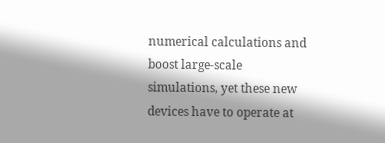numerical calculations and boost large-scale simulations, yet these new devices have to operate at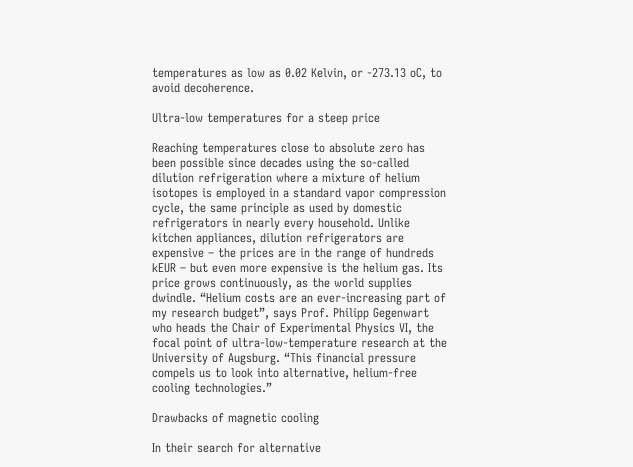temperatures as low as 0.02 Kelvin, or -273.13 oC, to avoid decoherence.

Ultra-low temperatures for a steep price

Reaching temperatures close to absolute zero has been possible since decades using the so-called dilution refrigeration where a mixture of helium isotopes is employed in a standard vapor compression cycle, the same principle as used by domestic refrigerators in nearly every household. Unlike kitchen appliances, dilution refrigerators are expensive – the prices are in the range of hundreds kEUR – but even more expensive is the helium gas. Its price grows continuously, as the world supplies dwindle. “Helium costs are an ever-increasing part of my research budget”, says Prof. Philipp Gegenwart who heads the Chair of Experimental Physics VI, the focal point of ultra-low-temperature research at the University of Augsburg. “This financial pressure compels us to look into alternative, helium-free cooling technologies.”

Drawbacks of magnetic cooling

In their search for alternative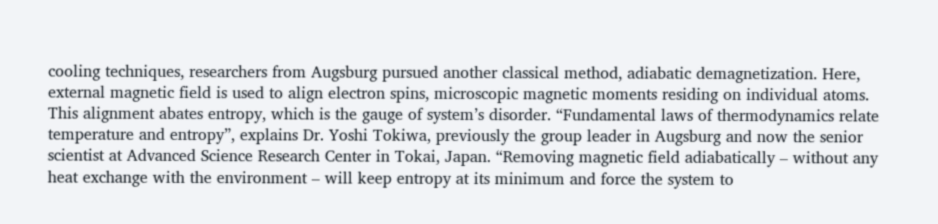cooling techniques, researchers from Augsburg pursued another classical method, adiabatic demagnetization. Here, external magnetic field is used to align electron spins, microscopic magnetic moments residing on individual atoms. This alignment abates entropy, which is the gauge of system’s disorder. “Fundamental laws of thermodynamics relate temperature and entropy”, explains Dr. Yoshi Tokiwa, previously the group leader in Augsburg and now the senior scientist at Advanced Science Research Center in Tokai, Japan. “Removing magnetic field adiabatically – without any heat exchange with the environment – will keep entropy at its minimum and force the system to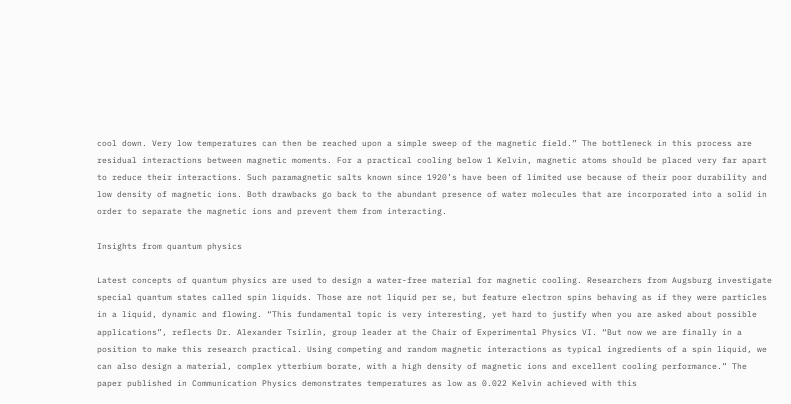cool down. Very low temperatures can then be reached upon a simple sweep of the magnetic field.” The bottleneck in this process are residual interactions between magnetic moments. For a practical cooling below 1 Kelvin, magnetic atoms should be placed very far apart to reduce their interactions. Such paramagnetic salts known since 1920’s have been of limited use because of their poor durability and low density of magnetic ions. Both drawbacks go back to the abundant presence of water molecules that are incorporated into a solid in order to separate the magnetic ions and prevent them from interacting.

Insights from quantum physics

Latest concepts of quantum physics are used to design a water-free material for magnetic cooling. Researchers from Augsburg investigate special quantum states called spin liquids. Those are not liquid per se, but feature electron spins behaving as if they were particles in a liquid, dynamic and flowing. “This fundamental topic is very interesting, yet hard to justify when you are asked about possible applications”, reflects Dr. Alexander Tsirlin, group leader at the Chair of Experimental Physics VI. “But now we are finally in a position to make this research practical. Using competing and random magnetic interactions as typical ingredients of a spin liquid, we can also design a material, complex ytterbium borate, with a high density of magnetic ions and excellent cooling performance.” The paper published in Communication Physics demonstrates temperatures as low as 0.022 Kelvin achieved with this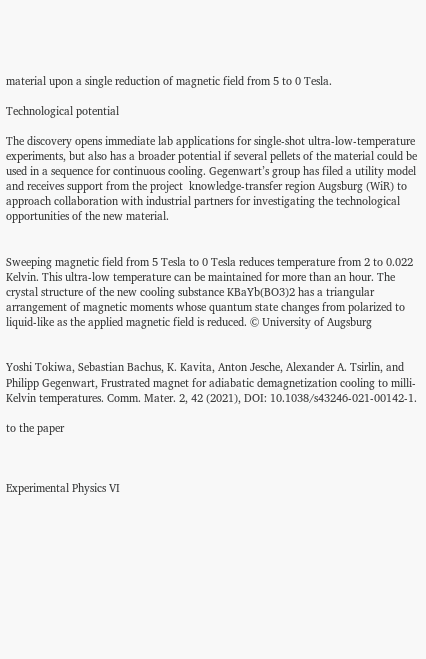material upon a single reduction of magnetic field from 5 to 0 Tesla.

Technological potential

The discovery opens immediate lab applications for single-shot ultra-low-temperature experiments, but also has a broader potential if several pellets of the material could be used in a sequence for continuous cooling. Gegenwart’s group has filed a utility model and receives support from the project  knowledge-transfer region Augsburg (WiR) to approach collaboration with industrial partners for investigating the technological opportunities of the new material.


Sweeping magnetic field from 5 Tesla to 0 Tesla reduces temperature from 2 to 0.022 Kelvin. This ultra-low temperature can be maintained for more than an hour. The crystal structure of the new cooling substance KBaYb(BO3)2 has a triangular arrangement of magnetic moments whose quantum state changes from polarized to liquid-like as the applied magnetic field is reduced. © University of Augsburg


Yoshi Tokiwa, Sebastian Bachus, K. Kavita, Anton Jesche, Alexander A. Tsirlin, and Philipp Gegenwart, Frustrated magnet for adiabatic demagnetization cooling to milli-Kelvin temperatures. Comm. Mater. 2, 42 (2021), DOI: 10.1038/s43246-021-00142-1.

to the paper



Experimental Physics VI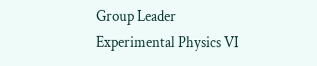Group Leader
Experimental Physics VI